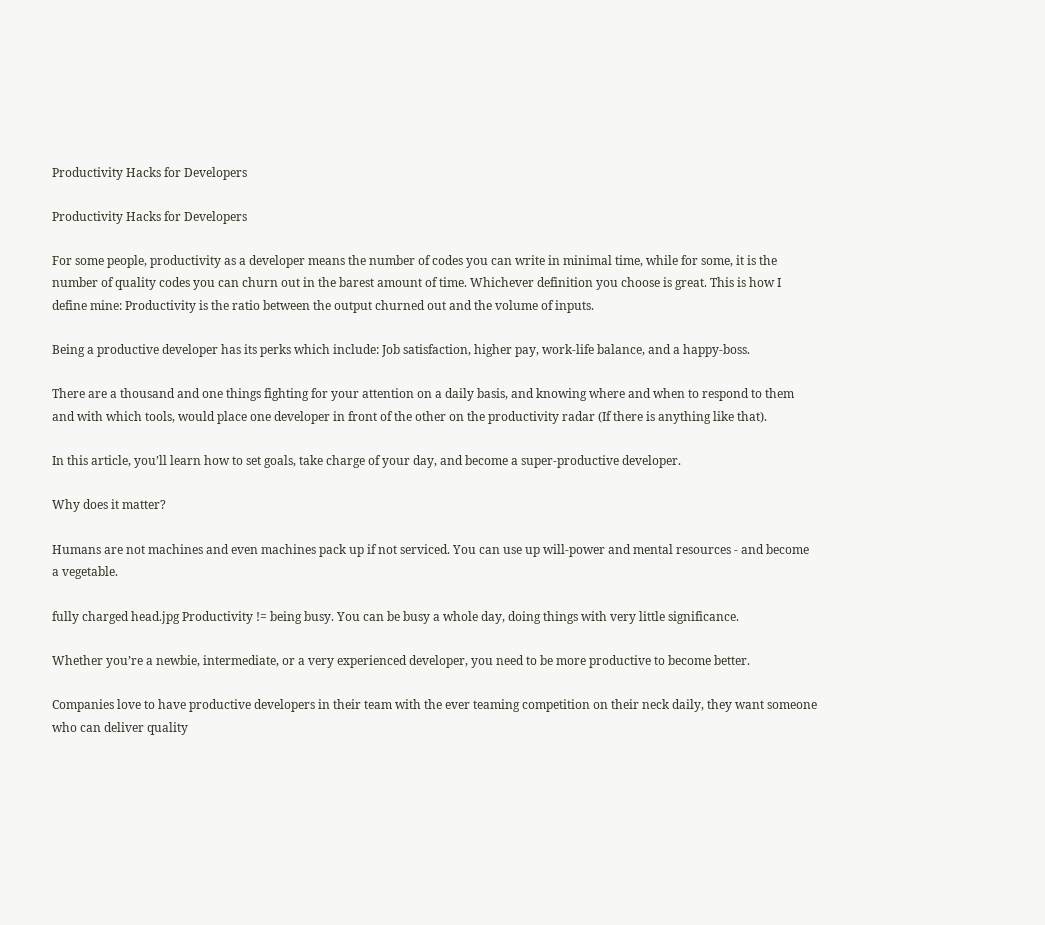Productivity Hacks for Developers

Productivity Hacks for Developers

For some people, productivity as a developer means the number of codes you can write in minimal time, while for some, it is the number of quality codes you can churn out in the barest amount of time. Whichever definition you choose is great. This is how I define mine: Productivity is the ratio between the output churned out and the volume of inputs.

Being a productive developer has its perks which include: Job satisfaction, higher pay, work-life balance, and a happy-boss.

There are a thousand and one things fighting for your attention on a daily basis, and knowing where and when to respond to them and with which tools, would place one developer in front of the other on the productivity radar (If there is anything like that).

In this article, you’ll learn how to set goals, take charge of your day, and become a super-productive developer.

Why does it matter?

Humans are not machines and even machines pack up if not serviced. You can use up will-power and mental resources - and become a vegetable.

fully charged head.jpg Productivity != being busy. You can be busy a whole day, doing things with very little significance.

Whether you’re a newbie, intermediate, or a very experienced developer, you need to be more productive to become better.

Companies love to have productive developers in their team with the ever teaming competition on their neck daily, they want someone who can deliver quality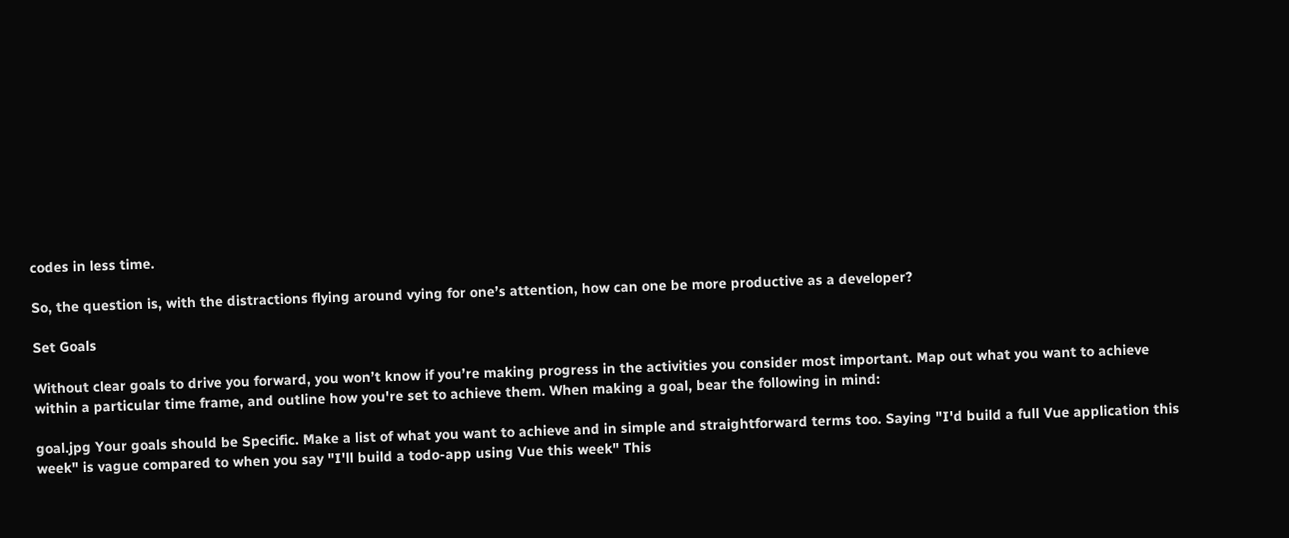codes in less time.

So, the question is, with the distractions flying around vying for one’s attention, how can one be more productive as a developer?

Set Goals

Without clear goals to drive you forward, you won’t know if you’re making progress in the activities you consider most important. Map out what you want to achieve within a particular time frame, and outline how you're set to achieve them. When making a goal, bear the following in mind:

goal.jpg Your goals should be Specific. Make a list of what you want to achieve and in simple and straightforward terms too. Saying "I'd build a full Vue application this week" is vague compared to when you say "I'll build a todo-app using Vue this week" This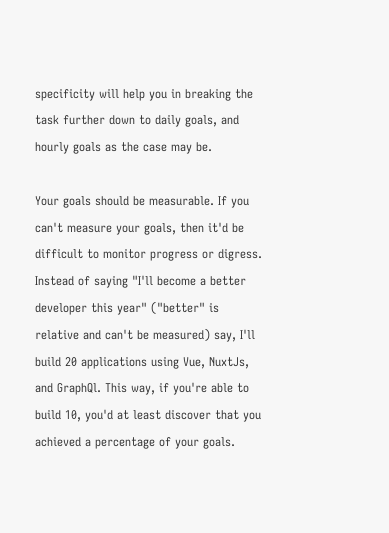specificity will help you in breaking the task further down to daily goals, and hourly goals as the case may be.

Your goals should be measurable. If you can't measure your goals, then it'd be difficult to monitor progress or digress. Instead of saying "I'll become a better developer this year" ("better" is relative and can't be measured) say, I'll build 20 applications using Vue, NuxtJs, and GraphQl. This way, if you're able to build 10, you'd at least discover that you achieved a percentage of your goals.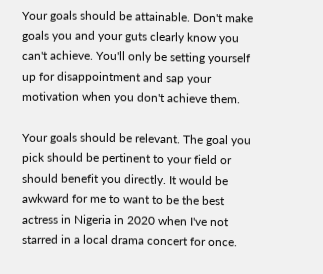Your goals should be attainable. Don't make goals you and your guts clearly know you can't achieve. You'll only be setting yourself up for disappointment and sap your motivation when you don't achieve them.

Your goals should be relevant. The goal you pick should be pertinent to your field or should benefit you directly. It would be awkward for me to want to be the best actress in Nigeria in 2020 when I've not starred in a local drama concert for once.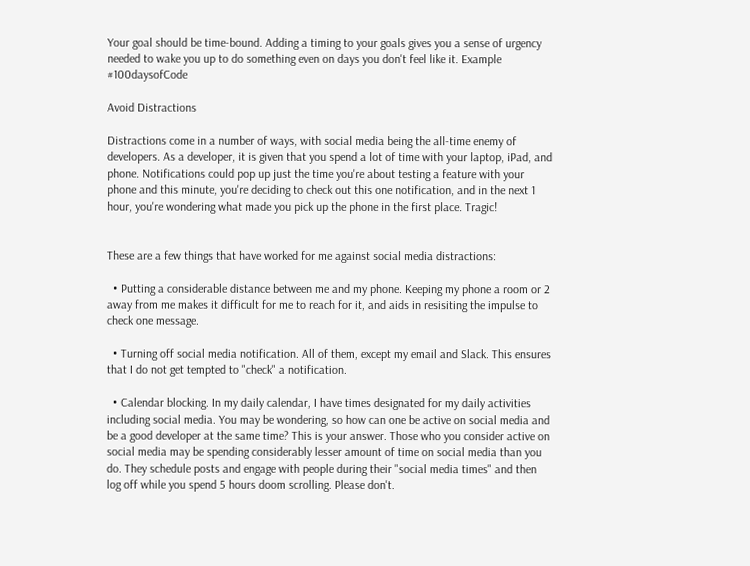Your goal should be time-bound. Adding a timing to your goals gives you a sense of urgency needed to wake you up to do something even on days you don't feel like it. Example #100daysofCode

Avoid Distractions

Distractions come in a number of ways, with social media being the all-time enemy of developers. As a developer, it is given that you spend a lot of time with your laptop, iPad, and phone. Notifications could pop up just the time you're about testing a feature with your phone and this minute, you're deciding to check out this one notification, and in the next 1 hour, you're wondering what made you pick up the phone in the first place. Tragic!


These are a few things that have worked for me against social media distractions:

  • Putting a considerable distance between me and my phone. Keeping my phone a room or 2 away from me makes it difficult for me to reach for it, and aids in resisiting the impulse to check one message.

  • Turning off social media notification. All of them, except my email and Slack. This ensures that I do not get tempted to "check" a notification.

  • Calendar blocking. In my daily calendar, I have times designated for my daily activities including social media. You may be wondering, so how can one be active on social media and be a good developer at the same time? This is your answer. Those who you consider active on social media may be spending considerably lesser amount of time on social media than you do. They schedule posts and engage with people during their "social media times" and then log off while you spend 5 hours doom scrolling. Please don't.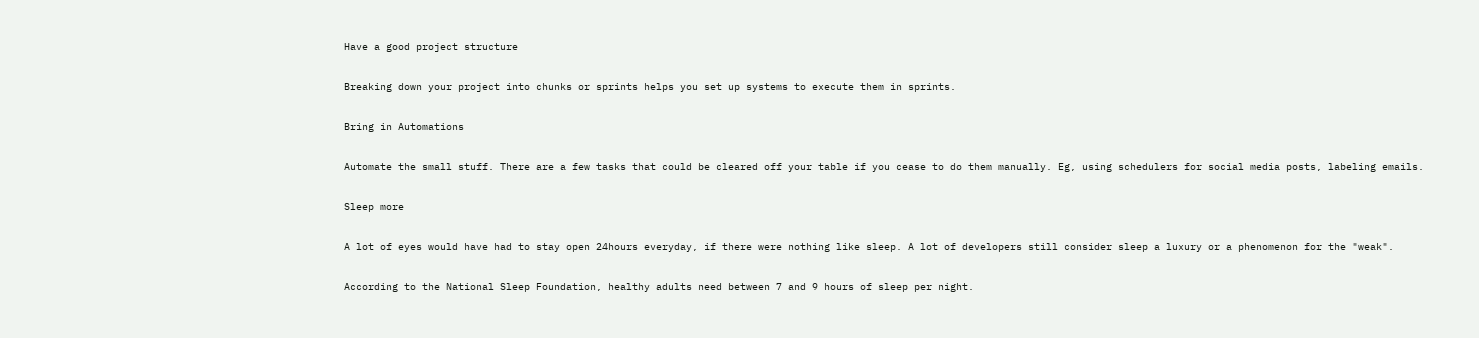Have a good project structure

Breaking down your project into chunks or sprints helps you set up systems to execute them in sprints.

Bring in Automations

Automate the small stuff. There are a few tasks that could be cleared off your table if you cease to do them manually. Eg, using schedulers for social media posts, labeling emails.

Sleep more

A lot of eyes would have had to stay open 24hours everyday, if there were nothing like sleep. A lot of developers still consider sleep a luxury or a phenomenon for the "weak".

According to the National Sleep Foundation, healthy adults need between 7 and 9 hours of sleep per night.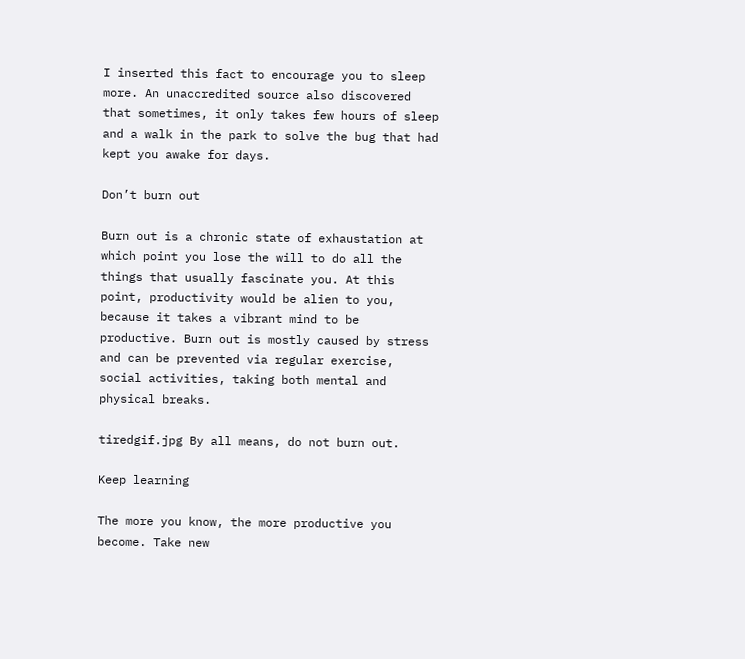I inserted this fact to encourage you to sleep more. An unaccredited source also discovered that sometimes, it only takes few hours of sleep and a walk in the park to solve the bug that had kept you awake for days.

Don’t burn out

Burn out is a chronic state of exhaustation at which point you lose the will to do all the things that usually fascinate you. At this point, productivity would be alien to you, because it takes a vibrant mind to be productive. Burn out is mostly caused by stress and can be prevented via regular exercise, social activities, taking both mental and physical breaks.

tiredgif.jpg By all means, do not burn out.

Keep learning

The more you know, the more productive you become. Take new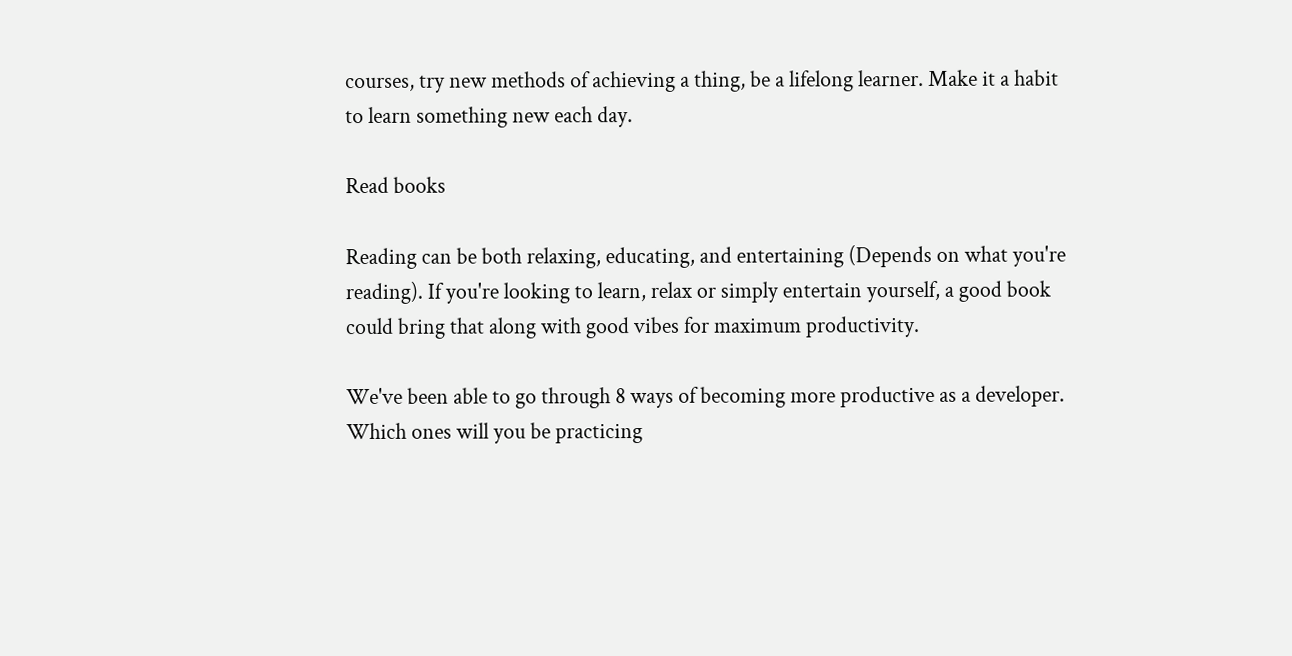courses, try new methods of achieving a thing, be a lifelong learner. Make it a habit to learn something new each day.

Read books

Reading can be both relaxing, educating, and entertaining (Depends on what you're reading). If you're looking to learn, relax or simply entertain yourself, a good book could bring that along with good vibes for maximum productivity.

We've been able to go through 8 ways of becoming more productive as a developer. Which ones will you be practicing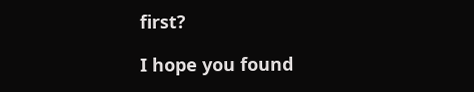first?

I hope you found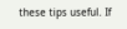these tips useful. If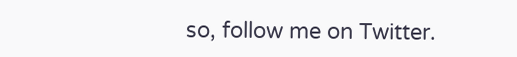so, follow me on Twitter.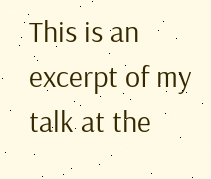This is an excerpt of my talk at the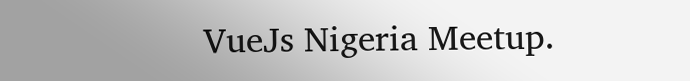VueJs Nigeria Meetup.